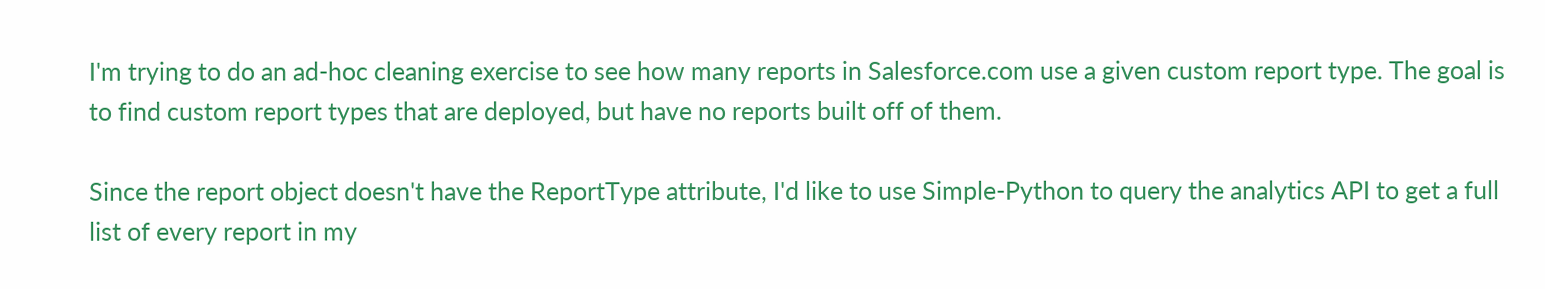I'm trying to do an ad-hoc cleaning exercise to see how many reports in Salesforce.com use a given custom report type. The goal is to find custom report types that are deployed, but have no reports built off of them.

Since the report object doesn't have the ReportType attribute, I'd like to use Simple-Python to query the analytics API to get a full list of every report in my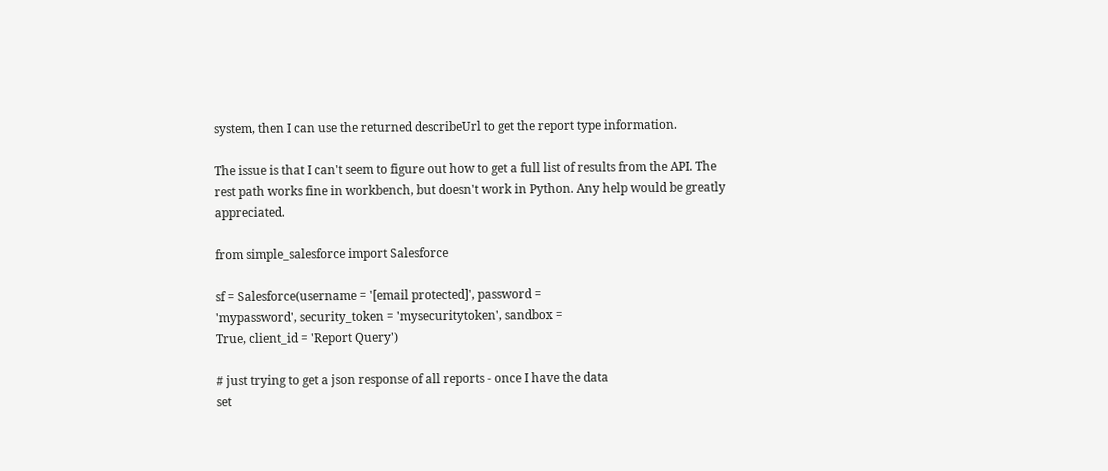system, then I can use the returned describeUrl to get the report type information.

The issue is that I can't seem to figure out how to get a full list of results from the API. The rest path works fine in workbench, but doesn't work in Python. Any help would be greatly appreciated.

from simple_salesforce import Salesforce

sf = Salesforce(username = '[email protected]', password =
'mypassword', security_token = 'mysecuritytoken', sandbox =
True, client_id = 'Report Query')

# just trying to get a json response of all reports - once I have the data
set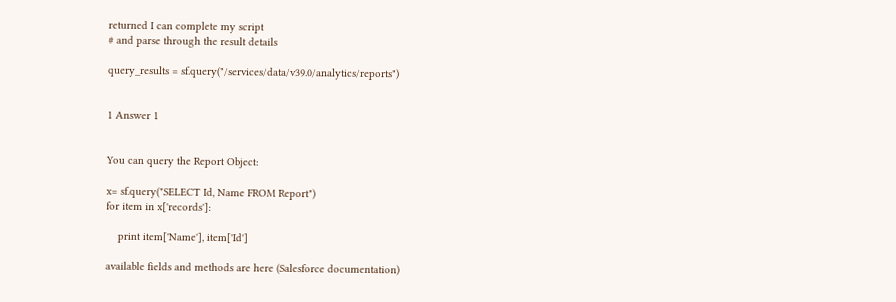returned I can complete my script
# and parse through the result details

query_results = sf.query("/services/data/v39.0/analytics/reports")


1 Answer 1


You can query the Report Object:

x= sf.query("SELECT Id, Name FROM Report")
for item in x['records']:

    print item['Name'], item['Id']

available fields and methods are here (Salesforce documentation)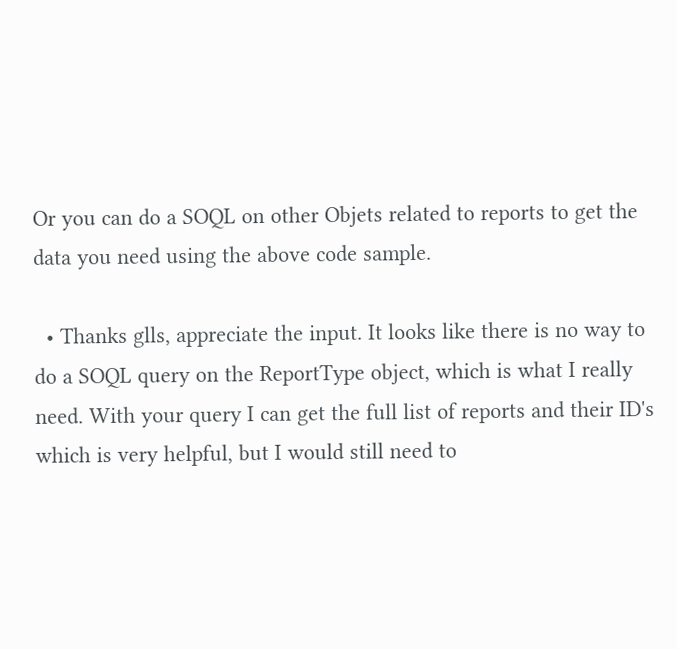Or you can do a SOQL on other Objets related to reports to get the data you need using the above code sample.

  • Thanks glls, appreciate the input. It looks like there is no way to do a SOQL query on the ReportType object, which is what I really need. With your query I can get the full list of reports and their ID's which is very helpful, but I would still need to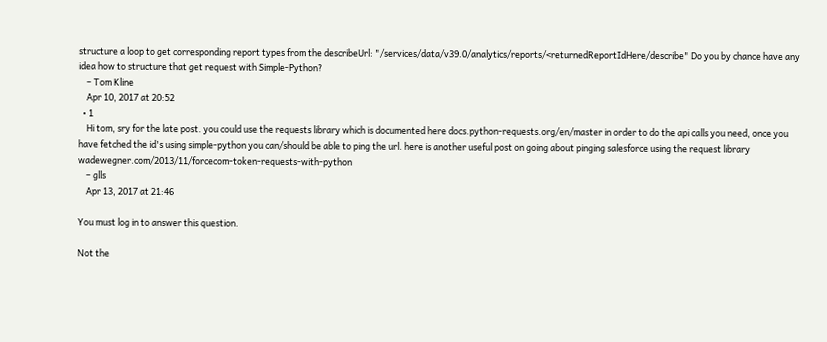structure a loop to get corresponding report types from the describeUrl: "/services/data/v39.0/analytics/reports/<returnedReportIdHere/describe" Do you by chance have any idea how to structure that get request with Simple-Python?
    – Tom Kline
    Apr 10, 2017 at 20:52
  • 1
    Hi tom, sry for the late post. you could use the requests library which is documented here docs.python-requests.org/en/master in order to do the api calls you need, once you have fetched the id's using simple-python you can/should be able to ping the url. here is another useful post on going about pinging salesforce using the request library wadewegner.com/2013/11/forcecom-token-requests-with-python
    – glls
    Apr 13, 2017 at 21:46

You must log in to answer this question.

Not the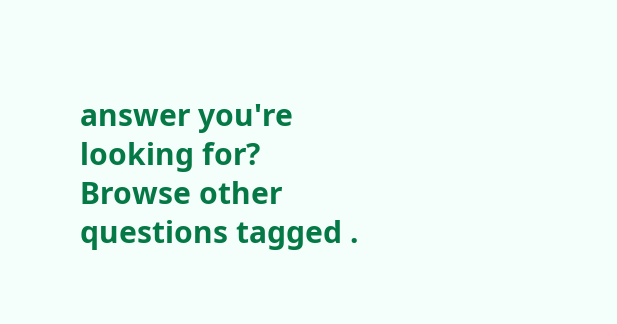answer you're looking for? Browse other questions tagged .